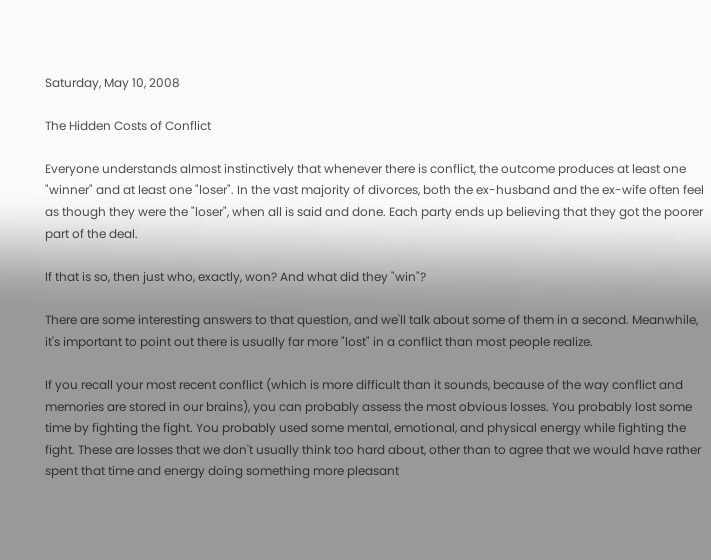Saturday, May 10, 2008

The Hidden Costs of Conflict

Everyone understands almost instinctively that whenever there is conflict, the outcome produces at least one "winner" and at least one "loser". In the vast majority of divorces, both the ex-husband and the ex-wife often feel as though they were the "loser", when all is said and done. Each party ends up believing that they got the poorer part of the deal.

If that is so, then just who, exactly, won? And what did they "win"?

There are some interesting answers to that question, and we'll talk about some of them in a second. Meanwhile, it's important to point out there is usually far more "lost" in a conflict than most people realize.

If you recall your most recent conflict (which is more difficult than it sounds, because of the way conflict and memories are stored in our brains), you can probably assess the most obvious losses. You probably lost some time by fighting the fight. You probably used some mental, emotional, and physical energy while fighting the fight. These are losses that we don't usually think too hard about, other than to agree that we would have rather spent that time and energy doing something more pleasant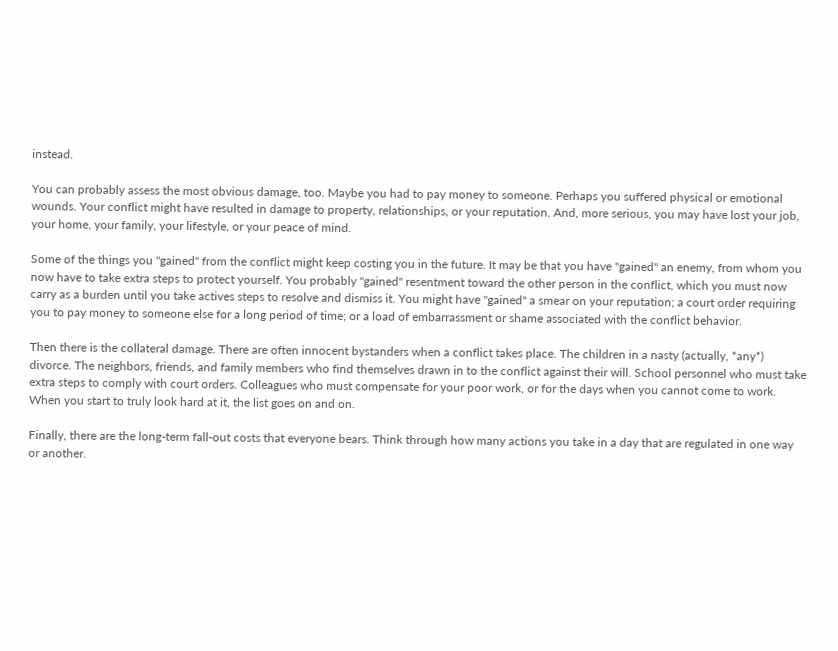instead.

You can probably assess the most obvious damage, too. Maybe you had to pay money to someone. Perhaps you suffered physical or emotional wounds. Your conflict might have resulted in damage to property, relationships, or your reputation. And, more serious, you may have lost your job, your home, your family, your lifestyle, or your peace of mind.

Some of the things you "gained" from the conflict might keep costing you in the future. It may be that you have "gained" an enemy, from whom you now have to take extra steps to protect yourself. You probably "gained" resentment toward the other person in the conflict, which you must now carry as a burden until you take actives steps to resolve and dismiss it. You might have "gained" a smear on your reputation; a court order requiring you to pay money to someone else for a long period of time; or a load of embarrassment or shame associated with the conflict behavior.

Then there is the collateral damage. There are often innocent bystanders when a conflict takes place. The children in a nasty (actually, *any*) divorce. The neighbors, friends, and family members who find themselves drawn in to the conflict against their will. School personnel who must take extra steps to comply with court orders. Colleagues who must compensate for your poor work, or for the days when you cannot come to work. When you start to truly look hard at it, the list goes on and on.

Finally, there are the long-term fall-out costs that everyone bears. Think through how many actions you take in a day that are regulated in one way or another.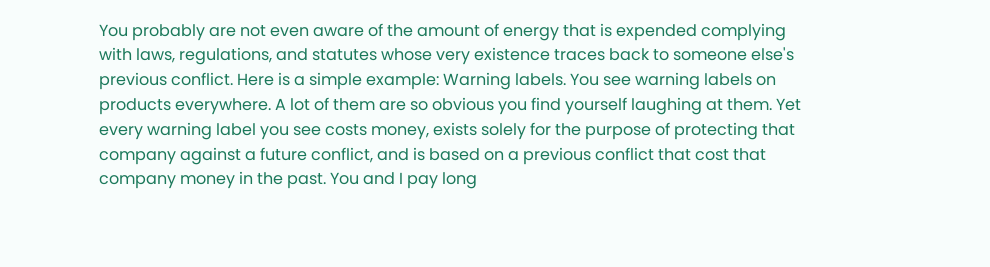You probably are not even aware of the amount of energy that is expended complying with laws, regulations, and statutes whose very existence traces back to someone else's previous conflict. Here is a simple example: Warning labels. You see warning labels on products everywhere. A lot of them are so obvious you find yourself laughing at them. Yet every warning label you see costs money, exists solely for the purpose of protecting that company against a future conflict, and is based on a previous conflict that cost that company money in the past. You and I pay long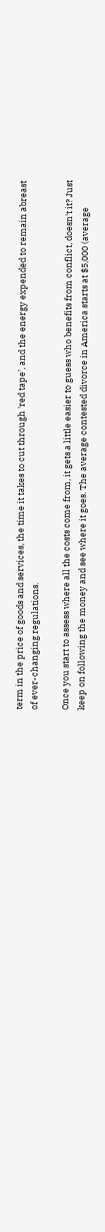term in the price of goods and services, the time it takes to cut through 'red tape', and the energy expended to remain abreast of ever-changing regulations.

Once you start to assess where all the costs come from, it gets a little easier to guess who benefits from conflict, doesn't it? Just keep on following the money and see where it goes. The average contested divorce in America starts at $5,000 (average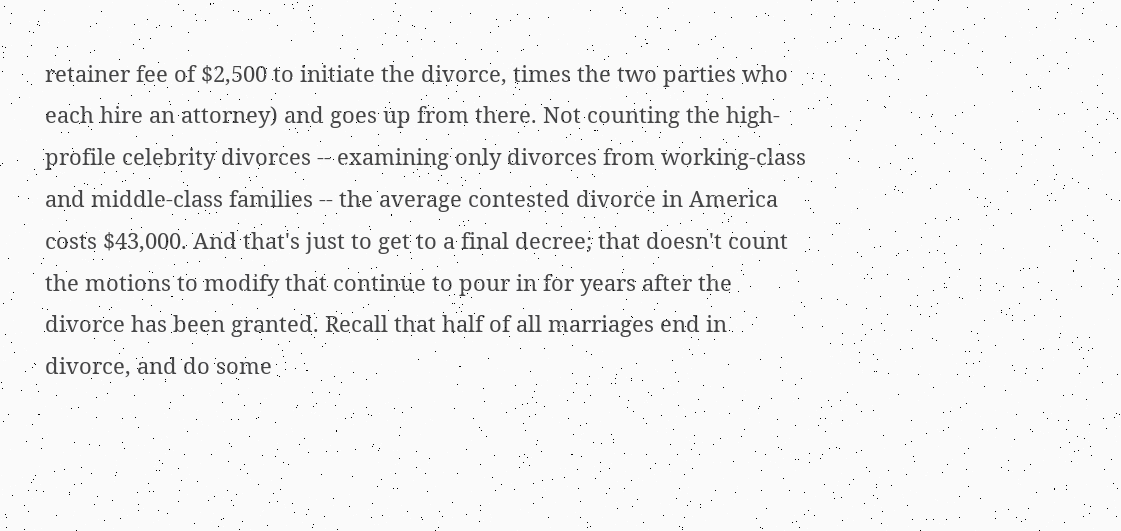retainer fee of $2,500 to initiate the divorce, times the two parties who each hire an attorney) and goes up from there. Not counting the high-profile celebrity divorces -- examining only divorces from working-class and middle-class families -- the average contested divorce in America costs $43,000. And that's just to get to a final decree; that doesn't count the motions to modify that continue to pour in for years after the divorce has been granted. Recall that half of all marriages end in divorce, and do some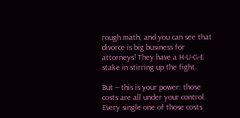rough math, and you can see that divorce is big business for attorneys! They have a H-U-G-E stake in stirring up the fight.

But -- this is your power: those costs are all under your control. Every single one of those costs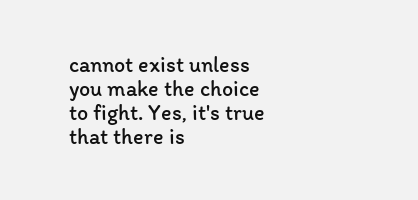cannot exist unless you make the choice to fight. Yes, it's true that there is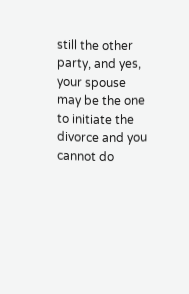still the other party, and yes, your spouse may be the one to initiate the divorce and you cannot do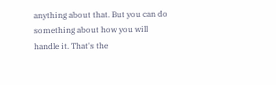anything about that. But you can do something about how you will handle it. That's the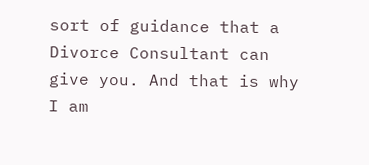sort of guidance that a Divorce Consultant can give you. And that is why I am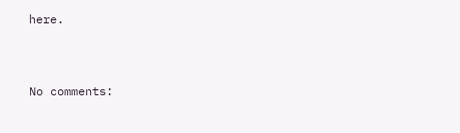here.


No comments: